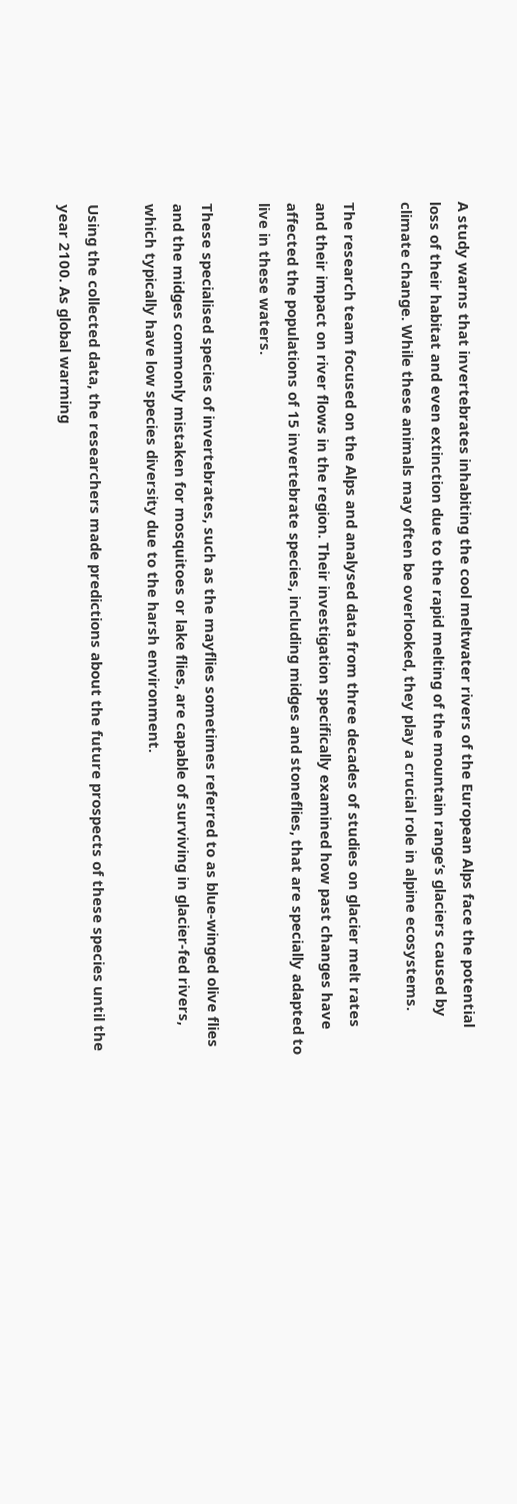A study warns that invertebrates inhabiting the cool meltwater rivers of the European Alps face the potential loss of their habitat and even extinction due to the rapid melting of the mountain range’s glaciers caused by climate change. While these animals may often be overlooked, they play a crucial role in alpine ecosystems.

The research team focused on the Alps and analysed data from three decades of studies on glacier melt rates and their impact on river flows in the region. Their investigation specifically examined how past changes have affected the populations of 15 invertebrate species, including midges and stoneflies, that are specially adapted to live in these waters.

These specialised species of invertebrates, such as the mayflies sometimes referred to as blue-winged olive flies and the midges commonly mistaken for mosquitoes or lake flies, are capable of surviving in glacier-fed rivers, which typically have low species diversity due to the harsh environment.

Using the collected data, the researchers made predictions about the future prospects of these species until the year 2100. As global warming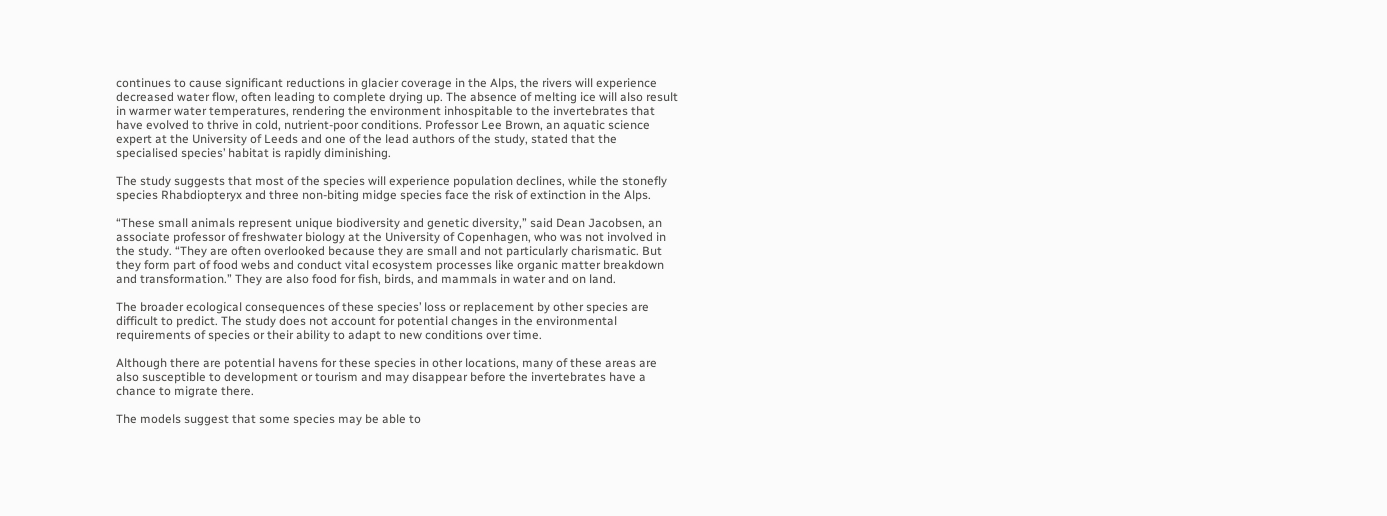continues to cause significant reductions in glacier coverage in the Alps, the rivers will experience decreased water flow, often leading to complete drying up. The absence of melting ice will also result in warmer water temperatures, rendering the environment inhospitable to the invertebrates that have evolved to thrive in cold, nutrient-poor conditions. Professor Lee Brown, an aquatic science expert at the University of Leeds and one of the lead authors of the study, stated that the specialised species’ habitat is rapidly diminishing.

The study suggests that most of the species will experience population declines, while the stonefly species Rhabdiopteryx and three non-biting midge species face the risk of extinction in the Alps.

“These small animals represent unique biodiversity and genetic diversity,” said Dean Jacobsen, an associate professor of freshwater biology at the University of Copenhagen, who was not involved in the study. “They are often overlooked because they are small and not particularly charismatic. But they form part of food webs and conduct vital ecosystem processes like organic matter breakdown and transformation.” They are also food for fish, birds, and mammals in water and on land.

The broader ecological consequences of these species’ loss or replacement by other species are difficult to predict. The study does not account for potential changes in the environmental requirements of species or their ability to adapt to new conditions over time.

Although there are potential havens for these species in other locations, many of these areas are also susceptible to development or tourism and may disappear before the invertebrates have a chance to migrate there.

The models suggest that some species may be able to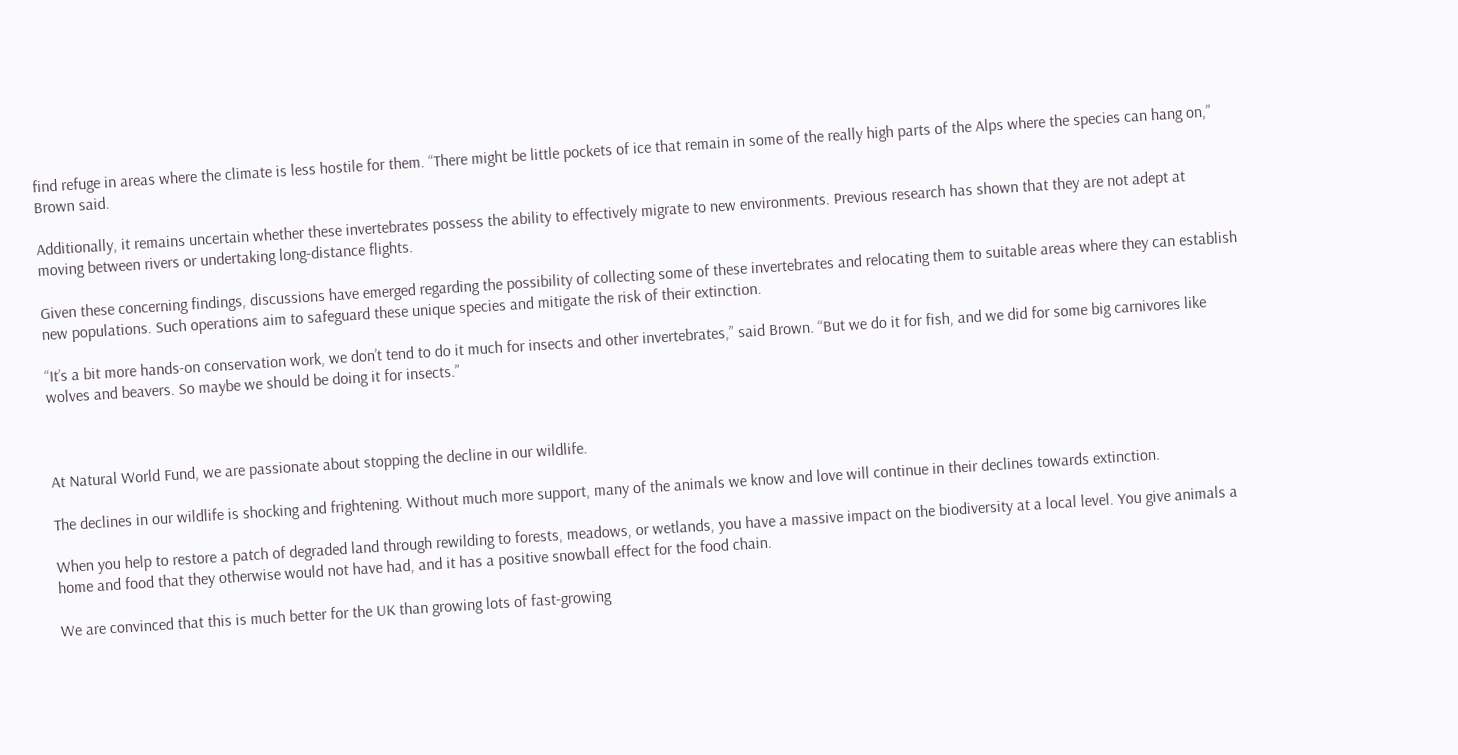find refuge in areas where the climate is less hostile for them. “There might be little pockets of ice that remain in some of the really high parts of the Alps where the species can hang on,” Brown said.

Additionally, it remains uncertain whether these invertebrates possess the ability to effectively migrate to new environments. Previous research has shown that they are not adept at moving between rivers or undertaking long-distance flights.

Given these concerning findings, discussions have emerged regarding the possibility of collecting some of these invertebrates and relocating them to suitable areas where they can establish new populations. Such operations aim to safeguard these unique species and mitigate the risk of their extinction.

“It’s a bit more hands-on conservation work, we don’t tend to do it much for insects and other invertebrates,” said Brown. “But we do it for fish, and we did for some big carnivores like wolves and beavers. So maybe we should be doing it for insects.”



At Natural World Fund, we are passionate about stopping the decline in our wildlife.

The declines in our wildlife is shocking and frightening. Without much more support, many of the animals we know and love will continue in their declines towards extinction.

When you help to restore a patch of degraded land through rewilding to forests, meadows, or wetlands, you have a massive impact on the biodiversity at a local level. You give animals a home and food that they otherwise would not have had, and it has a positive snowball effect for the food chain.

We are convinced that this is much better for the UK than growing lots of fast-growing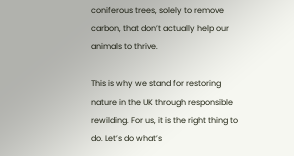coniferous trees, solely to remove carbon, that don’t actually help our animals to thrive.

This is why we stand for restoring nature in the UK through responsible rewilding. For us, it is the right thing to do. Let’s do what’s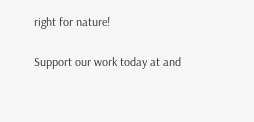right for nature!

Support our work today at and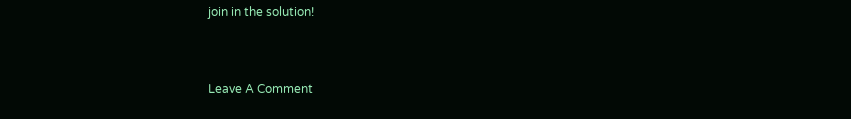join in the solution!


Leave A Comment